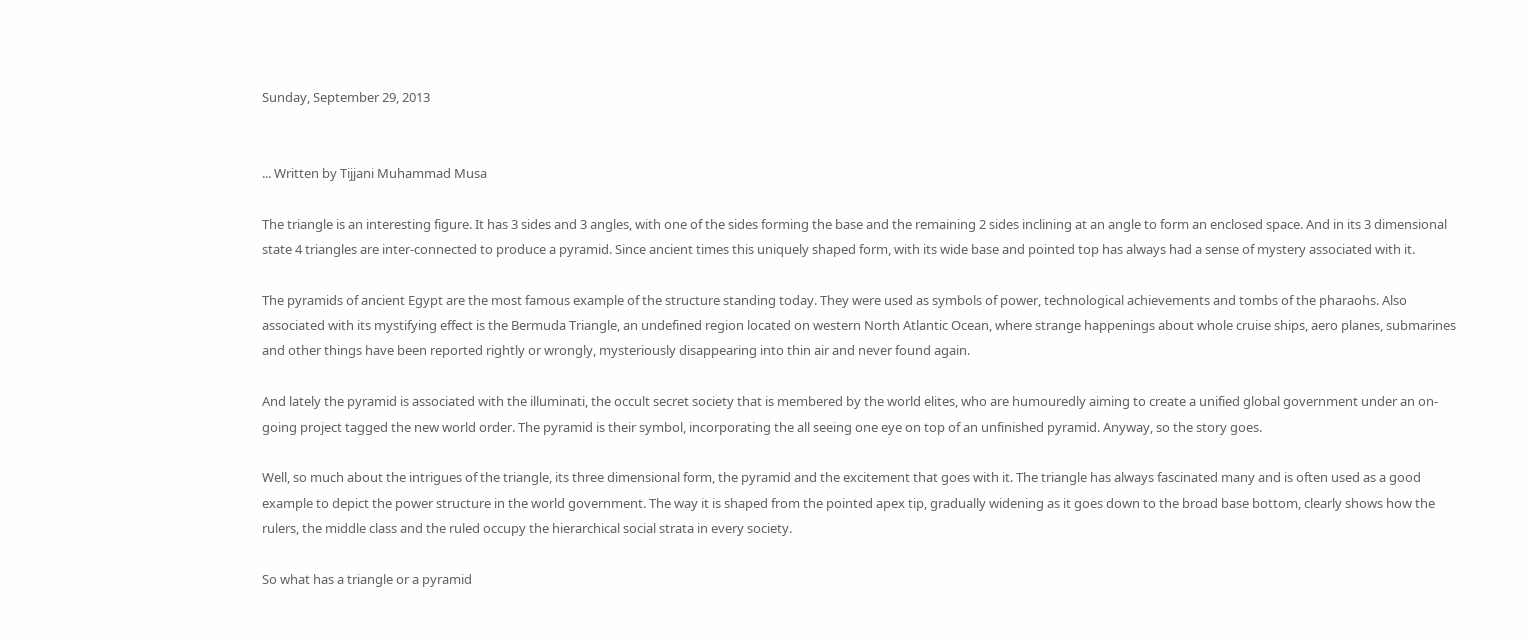Sunday, September 29, 2013


... Written by Tijjani Muhammad Musa

The triangle is an interesting figure. It has 3 sides and 3 angles, with one of the sides forming the base and the remaining 2 sides inclining at an angle to form an enclosed space. And in its 3 dimensional state 4 triangles are inter-connected to produce a pyramid. Since ancient times this uniquely shaped form, with its wide base and pointed top has always had a sense of mystery associated with it.

The pyramids of ancient Egypt are the most famous example of the structure standing today. They were used as symbols of power, technological achievements and tombs of the pharaohs. Also associated with its mystifying effect is the Bermuda Triangle, an undefined region located on western North Atlantic Ocean, where strange happenings about whole cruise ships, aero planes, submarines and other things have been reported rightly or wrongly, mysteriously disappearing into thin air and never found again.

And lately the pyramid is associated with the illuminati, the occult secret society that is membered by the world elites, who are humouredly aiming to create a unified global government under an on-going project tagged the new world order. The pyramid is their symbol, incorporating the all seeing one eye on top of an unfinished pyramid. Anyway, so the story goes.

Well, so much about the intrigues of the triangle, its three dimensional form, the pyramid and the excitement that goes with it. The triangle has always fascinated many and is often used as a good example to depict the power structure in the world government. The way it is shaped from the pointed apex tip, gradually widening as it goes down to the broad base bottom, clearly shows how the rulers, the middle class and the ruled occupy the hierarchical social strata in every society.

So what has a triangle or a pyramid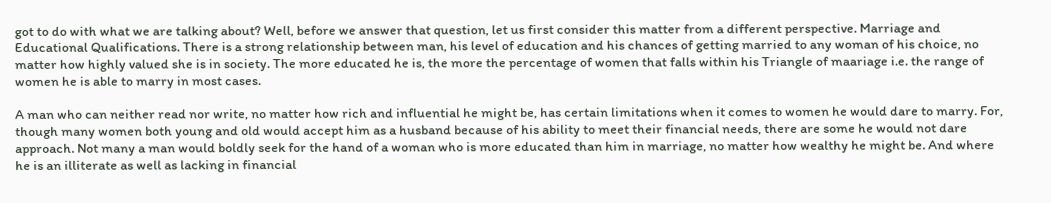got to do with what we are talking about? Well, before we answer that question, let us first consider this matter from a different perspective. Marriage and Educational Qualifications. There is a strong relationship between man, his level of education and his chances of getting married to any woman of his choice, no matter how highly valued she is in society. The more educated he is, the more the percentage of women that falls within his Triangle of maariage i.e. the range of women he is able to marry in most cases.

A man who can neither read nor write, no matter how rich and influential he might be, has certain limitations when it comes to women he would dare to marry. For, though many women both young and old would accept him as a husband because of his ability to meet their financial needs, there are some he would not dare approach. Not many a man would boldly seek for the hand of a woman who is more educated than him in marriage, no matter how wealthy he might be. And where he is an illiterate as well as lacking in financial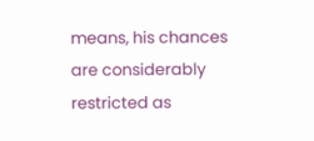means, his chances are considerably restricted as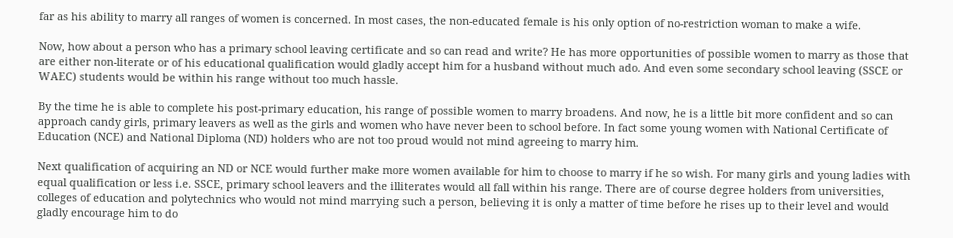far as his ability to marry all ranges of women is concerned. In most cases, the non-educated female is his only option of no-restriction woman to make a wife.

Now, how about a person who has a primary school leaving certificate and so can read and write? He has more opportunities of possible women to marry as those that are either non-literate or of his educational qualification would gladly accept him for a husband without much ado. And even some secondary school leaving (SSCE or WAEC) students would be within his range without too much hassle.

By the time he is able to complete his post-primary education, his range of possible women to marry broadens. And now, he is a little bit more confident and so can approach candy girls, primary leavers as well as the girls and women who have never been to school before. In fact some young women with National Certificate of Education (NCE) and National Diploma (ND) holders who are not too proud would not mind agreeing to marry him.

Next qualification of acquiring an ND or NCE would further make more women available for him to choose to marry if he so wish. For many girls and young ladies with equal qualification or less i.e. SSCE, primary school leavers and the illiterates would all fall within his range. There are of course degree holders from universities, colleges of education and polytechnics who would not mind marrying such a person, believing it is only a matter of time before he rises up to their level and would gladly encourage him to do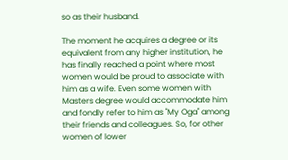so as their husband.

The moment he acquires a degree or its equivalent from any higher institution, he has finally reached a point where most women would be proud to associate with him as a wife. Even some women with Masters degree would accommodate him and fondly refer to him as "My Oga" among their friends and colleagues. So, for other women of lower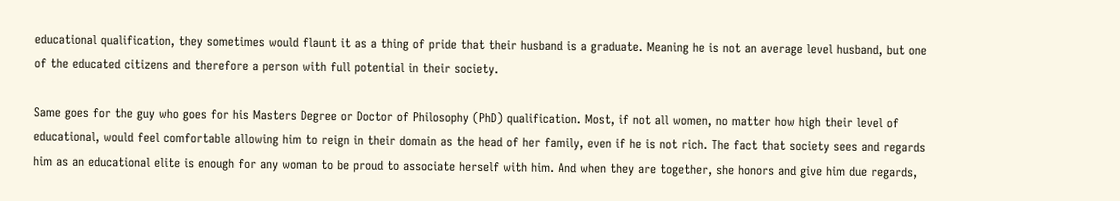educational qualification, they sometimes would flaunt it as a thing of pride that their husband is a graduate. Meaning he is not an average level husband, but one of the educated citizens and therefore a person with full potential in their society.

Same goes for the guy who goes for his Masters Degree or Doctor of Philosophy (PhD) qualification. Most, if not all women, no matter how high their level of educational, would feel comfortable allowing him to reign in their domain as the head of her family, even if he is not rich. The fact that society sees and regards him as an educational elite is enough for any woman to be proud to associate herself with him. And when they are together, she honors and give him due regards,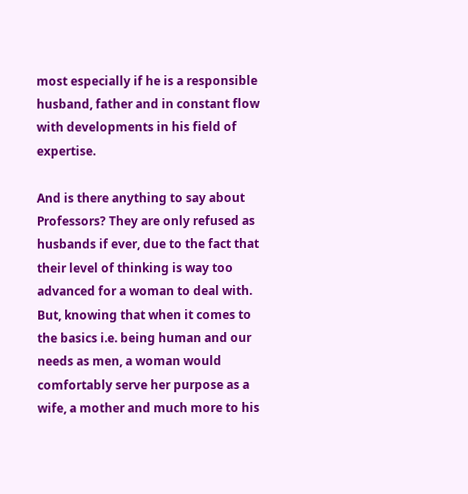most especially if he is a responsible husband, father and in constant flow with developments in his field of expertise.

And is there anything to say about Professors? They are only refused as husbands if ever, due to the fact that their level of thinking is way too advanced for a woman to deal with. But, knowing that when it comes to the basics i.e. being human and our needs as men, a woman would comfortably serve her purpose as a wife, a mother and much more to his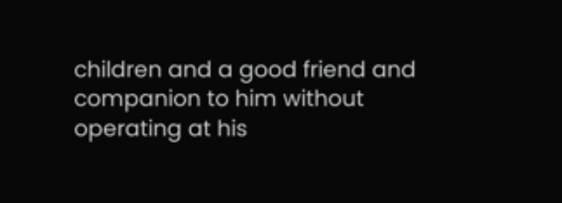children and a good friend and companion to him without operating at his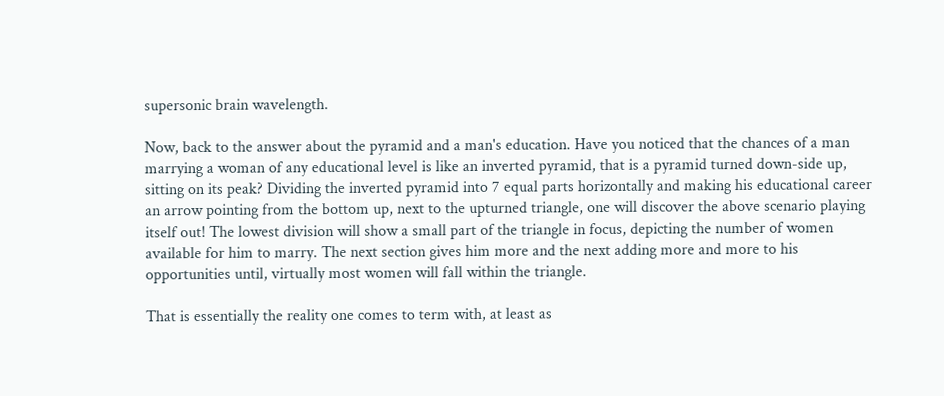supersonic brain wavelength.

Now, back to the answer about the pyramid and a man's education. Have you noticed that the chances of a man marrying a woman of any educational level is like an inverted pyramid, that is a pyramid turned down-side up, sitting on its peak? Dividing the inverted pyramid into 7 equal parts horizontally and making his educational career an arrow pointing from the bottom up, next to the upturned triangle, one will discover the above scenario playing itself out! The lowest division will show a small part of the triangle in focus, depicting the number of women available for him to marry. The next section gives him more and the next adding more and more to his opportunities until, virtually most women will fall within the triangle.

That is essentially the reality one comes to term with, at least as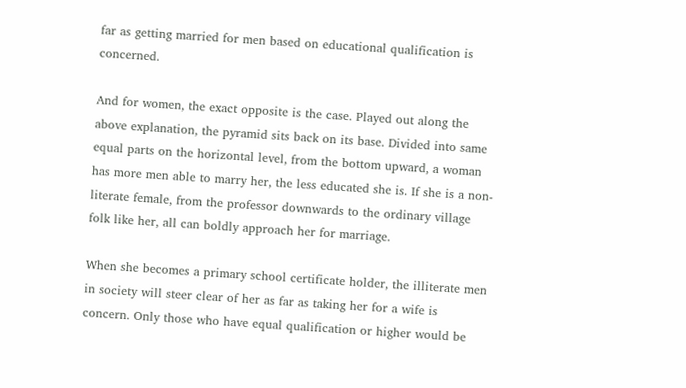far as getting married for men based on educational qualification is concerned.

And for women, the exact opposite is the case. Played out along the above explanation, the pyramid sits back on its base. Divided into same equal parts on the horizontal level, from the bottom upward, a woman has more men able to marry her, the less educated she is. If she is a non-literate female, from the professor downwards to the ordinary village folk like her, all can boldly approach her for marriage.

When she becomes a primary school certificate holder, the illiterate men in society will steer clear of her as far as taking her for a wife is concern. Only those who have equal qualification or higher would be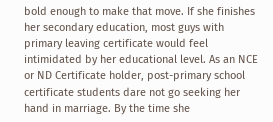bold enough to make that move. If she finishes her secondary education, most guys with primary leaving certificate would feel intimidated by her educational level. As an NCE or ND Certificate holder, post-primary school certificate students dare not go seeking her hand in marriage. By the time she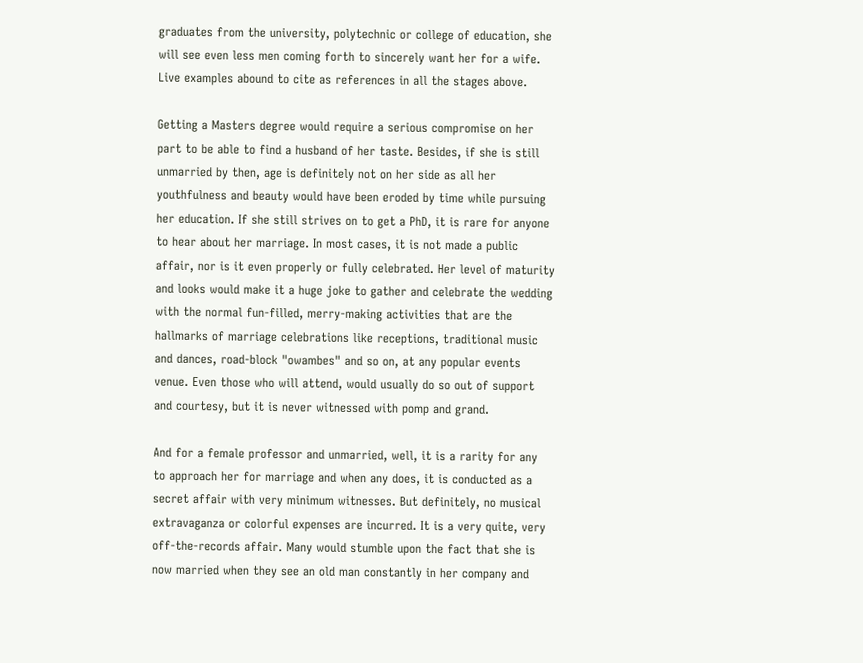graduates from the university, polytechnic or college of education, she will see even less men coming forth to sincerely want her for a wife. Live examples abound to cite as references in all the stages above.

Getting a Masters degree would require a serious compromise on her part to be able to find a husband of her taste. Besides, if she is still unmarried by then, age is definitely not on her side as all her youthfulness and beauty would have been eroded by time while pursuing her education. If she still strives on to get a PhD, it is rare for anyone to hear about her marriage. In most cases, it is not made a public affair, nor is it even properly or fully celebrated. Her level of maturity and looks would make it a huge joke to gather and celebrate the wedding with the normal fun-filled, merry-making activities that are the hallmarks of marriage celebrations like receptions, traditional music and dances, road-block "owambes" and so on, at any popular events venue. Even those who will attend, would usually do so out of support and courtesy, but it is never witnessed with pomp and grand.

And for a female professor and unmarried, well, it is a rarity for any to approach her for marriage and when any does, it is conducted as a secret affair with very minimum witnesses. But definitely, no musical extravaganza or colorful expenses are incurred. It is a very quite, very off-the-records affair. Many would stumble upon the fact that she is now married when they see an old man constantly in her company and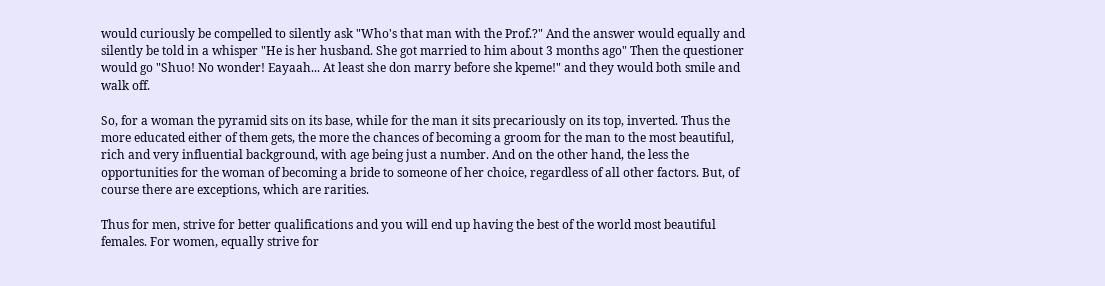would curiously be compelled to silently ask "Who's that man with the Prof.?" And the answer would equally and silently be told in a whisper "He is her husband. She got married to him about 3 months ago" Then the questioner would go "Shuo! No wonder! Eayaah... At least she don marry before she kpeme!" and they would both smile and walk off.

So, for a woman the pyramid sits on its base, while for the man it sits precariously on its top, inverted. Thus the more educated either of them gets, the more the chances of becoming a groom for the man to the most beautiful, rich and very influential background, with age being just a number. And on the other hand, the less the opportunities for the woman of becoming a bride to someone of her choice, regardless of all other factors. But, of course there are exceptions, which are rarities.

Thus for men, strive for better qualifications and you will end up having the best of the world most beautiful females. For women, equally strive for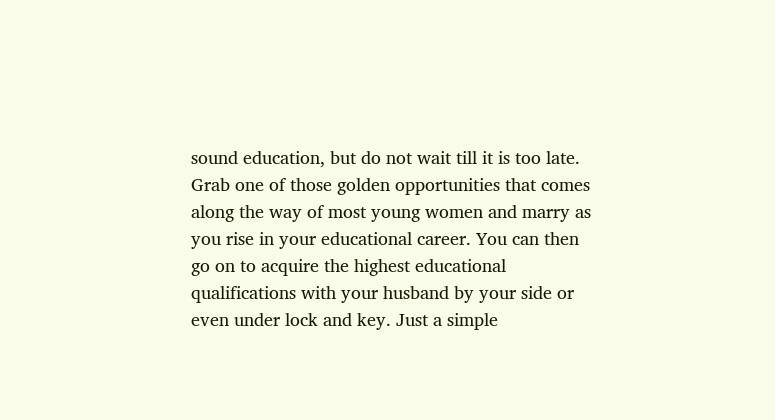sound education, but do not wait till it is too late. Grab one of those golden opportunities that comes along the way of most young women and marry as you rise in your educational career. You can then go on to acquire the highest educational qualifications with your husband by your side or even under lock and key. Just a simple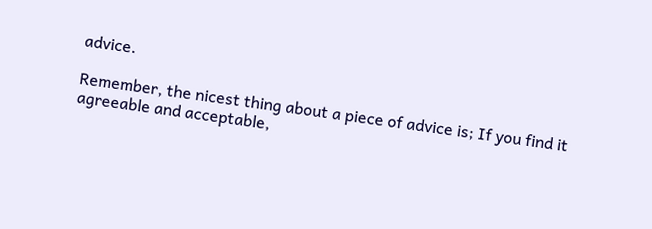advice.

Remember, the nicest thing about a piece of advice is; If you find it agreeable and acceptable,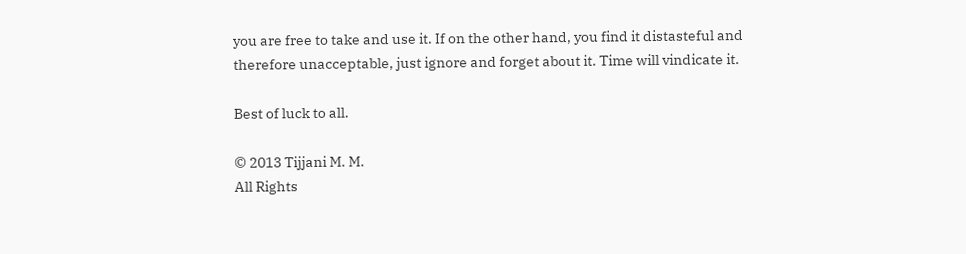you are free to take and use it. If on the other hand, you find it distasteful and therefore unacceptable, just ignore and forget about it. Time will vindicate it.

Best of luck to all.

© 2013 Tijjani M. M.
All Rights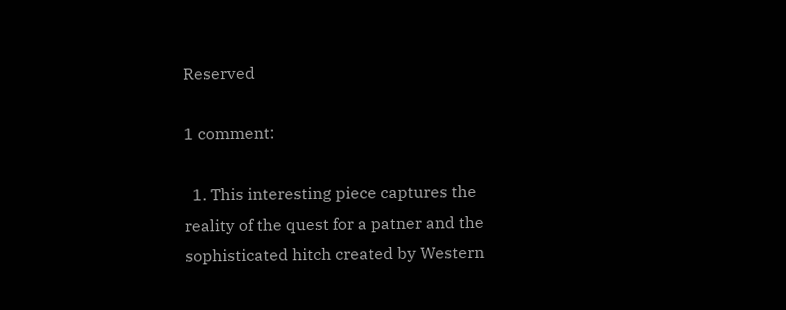Reserved

1 comment:

  1. This interesting piece captures the reality of the quest for a patner and the sophisticated hitch created by Western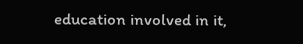education involved in it,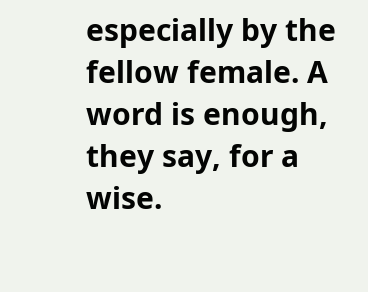especially by the fellow female. A word is enough, they say, for a wise.